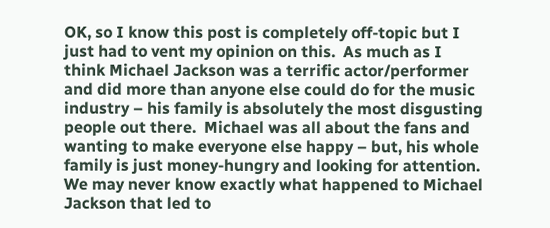OK, so I know this post is completely off-topic but I just had to vent my opinion on this.  As much as I think Michael Jackson was a terrific actor/performer and did more than anyone else could do for the music industry – his family is absolutely the most disgusting people out there.  Michael was all about the fans and wanting to make everyone else happy – but, his whole family is just money-hungry and looking for attention.  We may never know exactly what happened to Michael Jackson that led to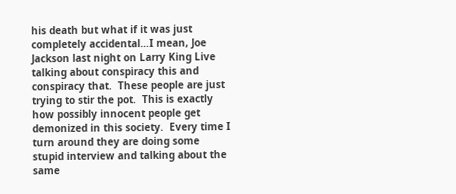his death but what if it was just completely accidental…I mean, Joe Jackson last night on Larry King Live talking about conspiracy this and conspiracy that.  These people are just trying to stir the pot.  This is exactly how possibly innocent people get demonized in this society.  Every time I turn around they are doing some stupid interview and talking about the same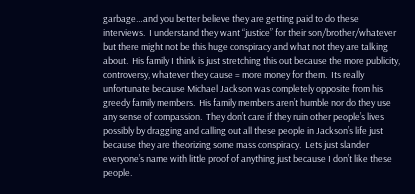garbage…and you better believe they are getting paid to do these interviews.  I understand they want “justice” for their son/brother/whatever but there might not be this huge conspiracy and what not they are talking about.  His family I think is just stretching this out because the more publicity, controversy, whatever they cause = more money for them.  Its really unfortunate because Michael Jackson was completely opposite from his greedy family members.  His family members aren’t humble nor do they use any sense of compassion.  They don’t care if they ruin other people’s lives possibly by dragging and calling out all these people in Jackson’s life just because they are theorizing some mass conspiracy.  Lets just slander everyone’s name with little proof of anything just because I don’t like these people.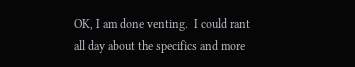OK, I am done venting.  I could rant all day about the specifics and more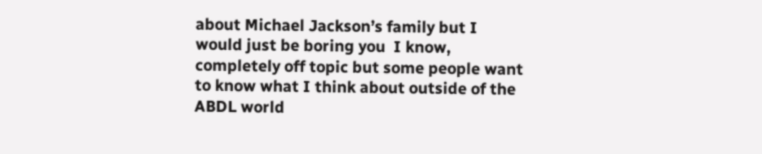about Michael Jackson’s family but I would just be boring you  I know, completely off topic but some people want to know what I think about outside of the ABDL world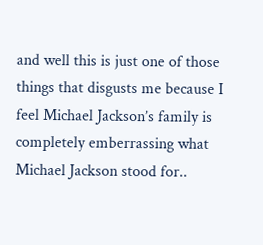and well this is just one of those things that disgusts me because I feel Michael Jackson’s family is completely emberrassing what Michael Jackson stood for..